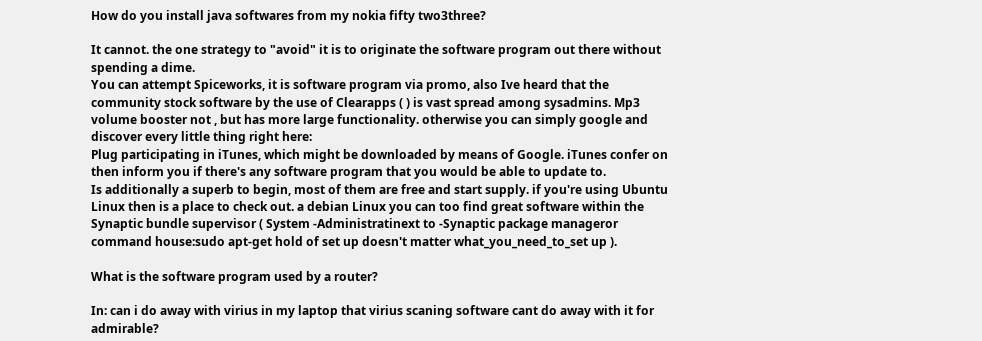How do you install java softwares from my nokia fifty two3three?

It cannot. the one strategy to "avoid" it is to originate the software program out there without spending a dime.
You can attempt Spiceworks, it is software program via promo, also Ive heard that the community stock software by the use of Clearapps ( ) is vast spread among sysadmins. Mp3 volume booster not , but has more large functionality. otherwise you can simply google and discover every little thing right here:
Plug participating in iTunes, which might be downloaded by means of Google. iTunes confer on then inform you if there's any software program that you would be able to update to.
Is additionally a superb to begin, most of them are free and start supply. if you're using Ubuntu Linux then is a place to check out. a debian Linux you can too find great software within the Synaptic bundle supervisor ( System -Administratinext to -Synaptic package manageror command house:sudo apt-get hold of set up doesn't matter what_you_need_to_set up ).

What is the software program used by a router?

In: can i do away with virius in my laptop that virius scaning software cant do away with it for admirable?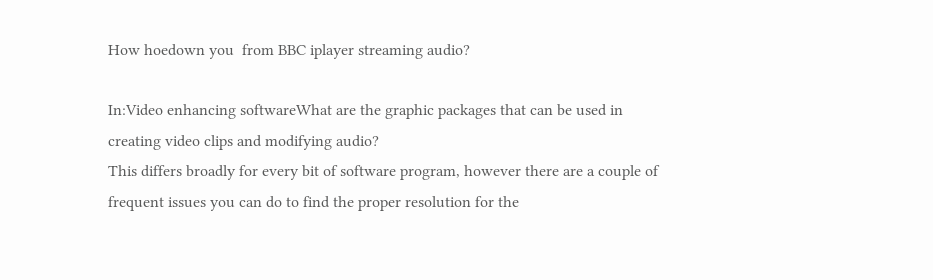How hoedown you  from BBC iplayer streaming audio?

In:Video enhancing softwareWhat are the graphic packages that can be used in creating video clips and modifying audio?
This differs broadly for every bit of software program, however there are a couple of frequent issues you can do to find the proper resolution for the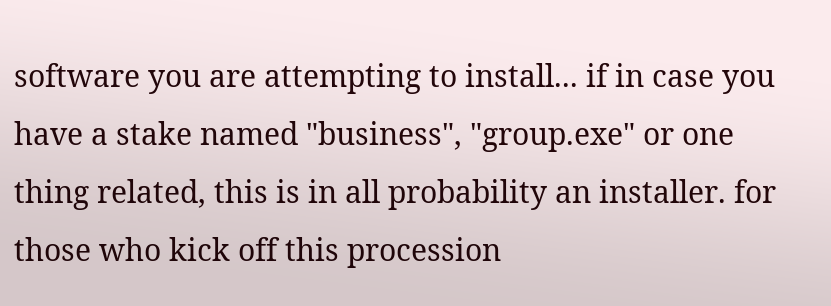software you are attempting to install... if in case you have a stake named "business", "group.exe" or one thing related, this is in all probability an installer. for those who kick off this procession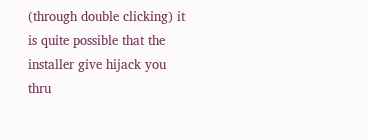(through double clicking) it is quite possible that the installer give hijack you thru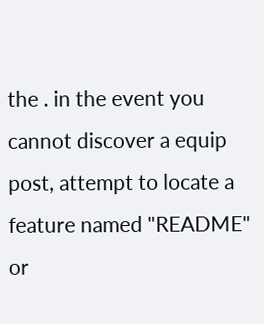the . in the event you cannot discover a equip post, attempt to locate a feature named "README" or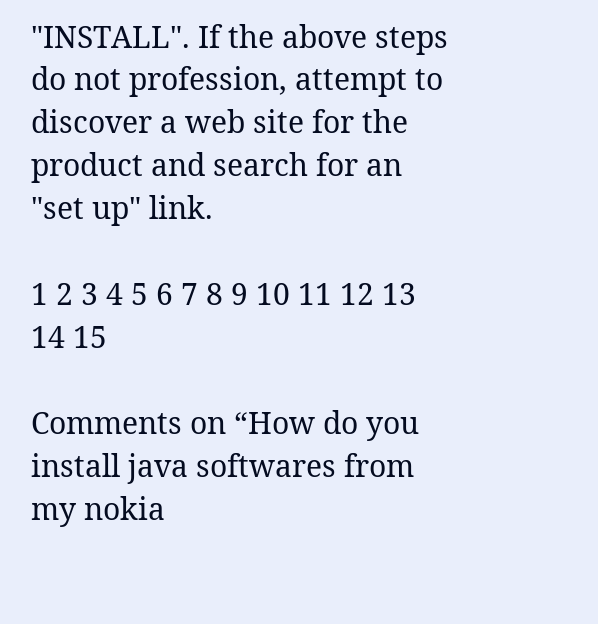"INSTALL". If the above steps do not profession, attempt to discover a web site for the product and search for an "set up" link.

1 2 3 4 5 6 7 8 9 10 11 12 13 14 15

Comments on “How do you install java softwares from my nokia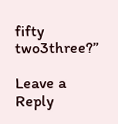fifty two3three?”

Leave a Reply